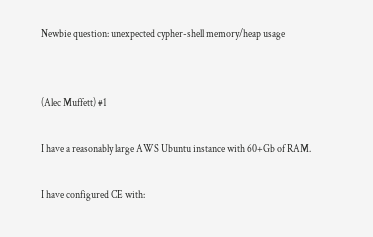Newbie question: unexpected cypher-shell memory/heap usage


(Alec Muffett) #1

I have a reasonably large AWS Ubuntu instance with 60+Gb of RAM.

I have configured CE with: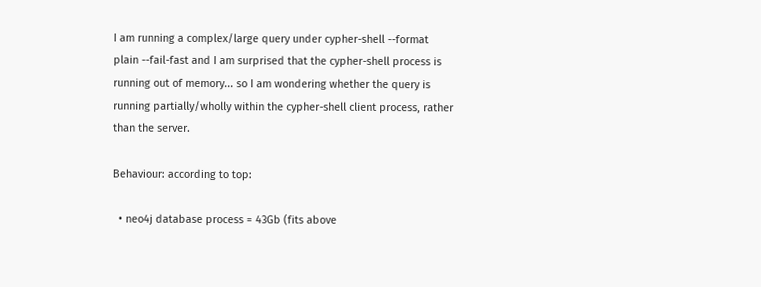I am running a complex/large query under cypher-shell --format plain --fail-fast and I am surprised that the cypher-shell process is running out of memory... so I am wondering whether the query is running partially/wholly within the cypher-shell client process, rather than the server.

Behaviour: according to top:

  • neo4j database process = 43Gb (fits above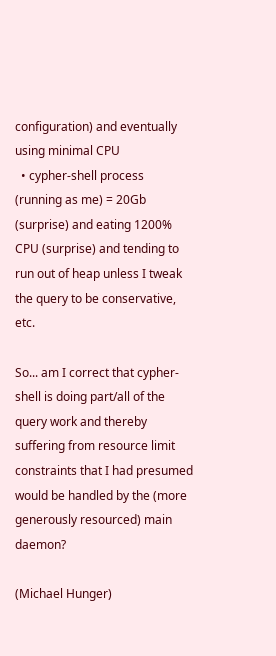configuration) and eventually using minimal CPU
  • cypher-shell process (running as me) = 20Gb (surprise) and eating 1200% CPU (surprise) and tending to run out of heap unless I tweak the query to be conservative, etc.

So... am I correct that cypher-shell is doing part/all of the query work and thereby suffering from resource limit constraints that I had presumed would be handled by the (more generously resourced) main daemon?

(Michael Hunger)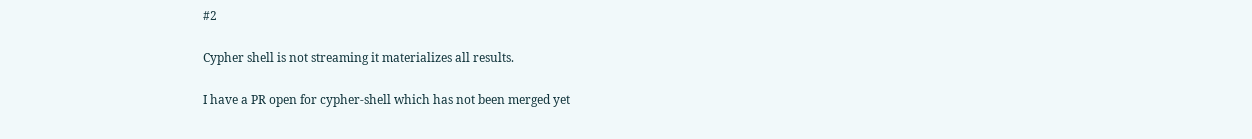#2

Cypher shell is not streaming it materializes all results.

I have a PR open for cypher-shell which has not been merged yet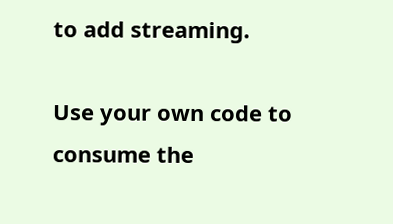to add streaming.

Use your own code to consume the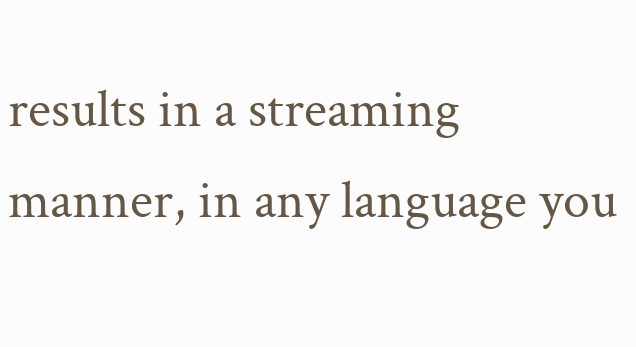results in a streaming manner, in any language you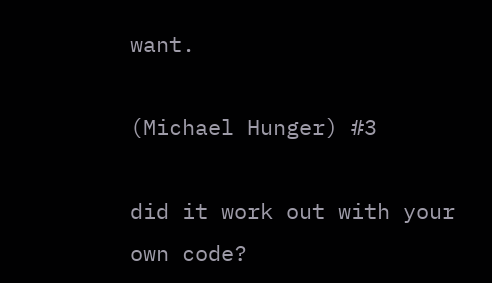want.

(Michael Hunger) #3

did it work out with your own code?